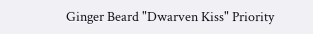Ginger Beard "Dwarven Kiss" Priority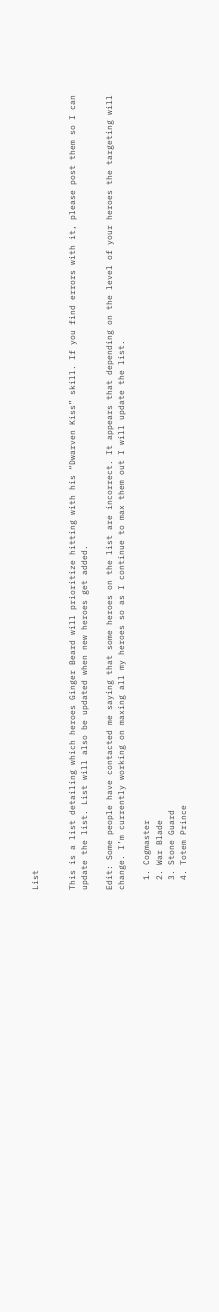List


This is a list detailing which heroes Ginger Beard will prioritize hitting with his “Dwarven Kiss” skill. If you find errors with it, please post them so I can update the list. List will also be updated when new heroes get added.

Edit: Some people have contacted me saying that some heroes on the list are incorrect. It appears that depending on the level of your heroes the targeting will change. I’m currently working on maxing all my heroes so as I continue to max them out I will update the list.

  1. Cogmaster
  2. War Blade
  3. Stone Guard
  4. Totem Prince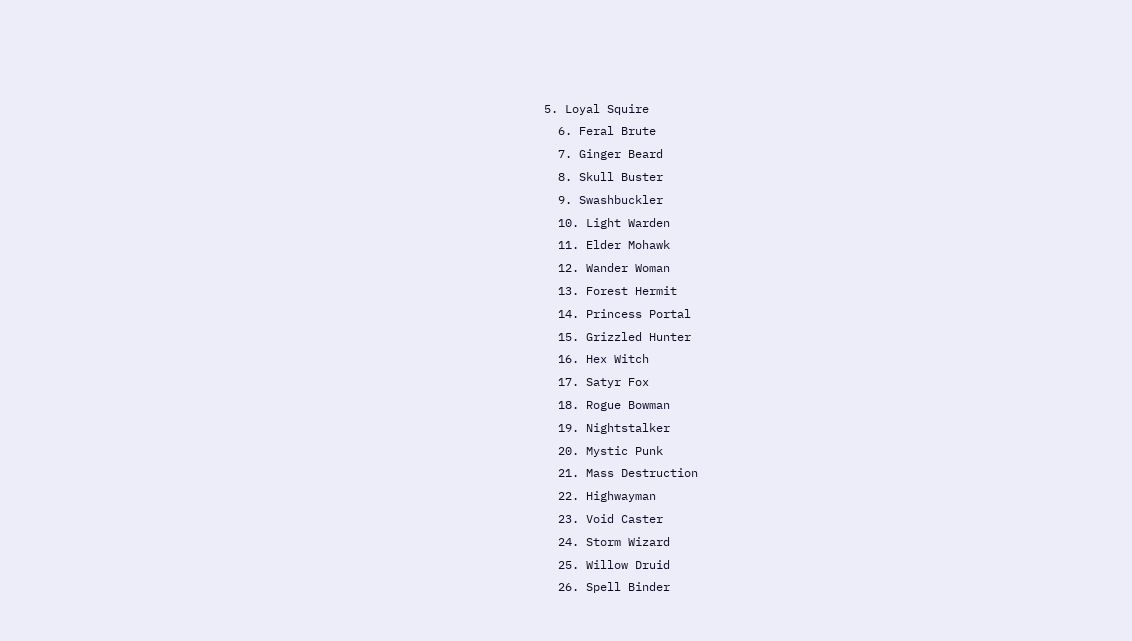5. Loyal Squire
  6. Feral Brute
  7. Ginger Beard
  8. Skull Buster
  9. Swashbuckler
  10. Light Warden
  11. Elder Mohawk
  12. Wander Woman
  13. Forest Hermit
  14. Princess Portal
  15. Grizzled Hunter
  16. Hex Witch
  17. Satyr Fox
  18. Rogue Bowman
  19. Nightstalker
  20. Mystic Punk
  21. Mass Destruction
  22. Highwayman
  23. Void Caster
  24. Storm Wizard
  25. Willow Druid
  26. Spell Binder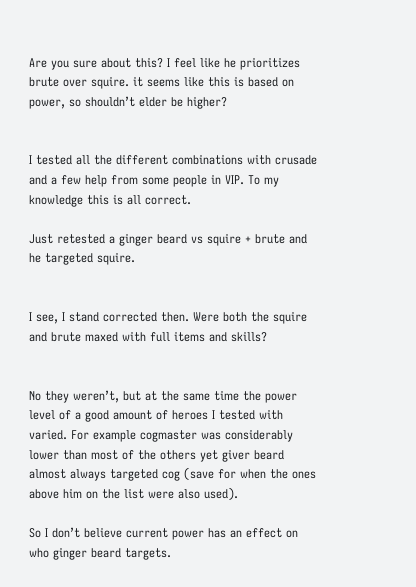Are you sure about this? I feel like he prioritizes brute over squire. it seems like this is based on power, so shouldn’t elder be higher?


I tested all the different combinations with crusade and a few help from some people in VIP. To my knowledge this is all correct.

Just retested a ginger beard vs squire + brute and he targeted squire.


I see, I stand corrected then. Were both the squire and brute maxed with full items and skills?


No they weren’t, but at the same time the power level of a good amount of heroes I tested with varied. For example cogmaster was considerably lower than most of the others yet giver beard almost always targeted cog (save for when the ones above him on the list were also used).

So I don’t believe current power has an effect on who ginger beard targets.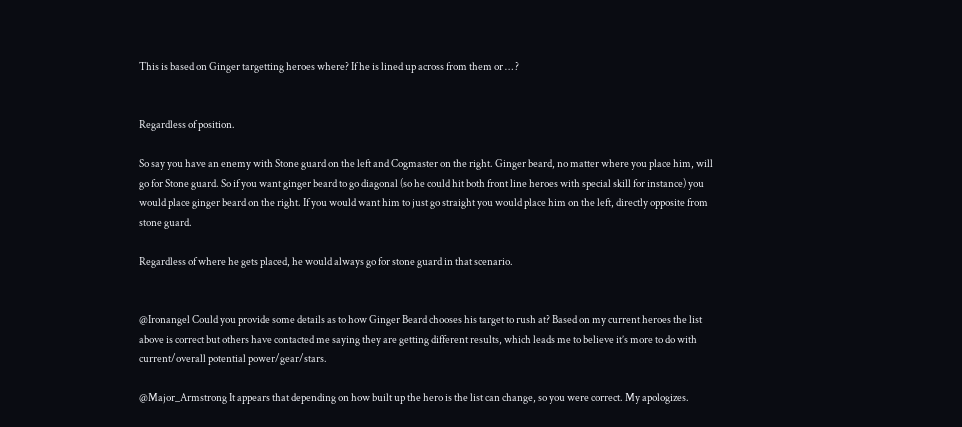This is based on Ginger targetting heroes where? If he is lined up across from them or … ?


Regardless of position.

So say you have an enemy with Stone guard on the left and Cogmaster on the right. Ginger beard, no matter where you place him, will go for Stone guard. So if you want ginger beard to go diagonal (so he could hit both front line heroes with special skill for instance) you would place ginger beard on the right. If you would want him to just go straight you would place him on the left, directly opposite from stone guard.

Regardless of where he gets placed, he would always go for stone guard in that scenario.


@Ironangel Could you provide some details as to how Ginger Beard chooses his target to rush at? Based on my current heroes the list above is correct but others have contacted me saying they are getting different results, which leads me to believe it’s more to do with current/overall potential power/gear/stars.

@Major_Armstrong It appears that depending on how built up the hero is the list can change, so you were correct. My apologizes.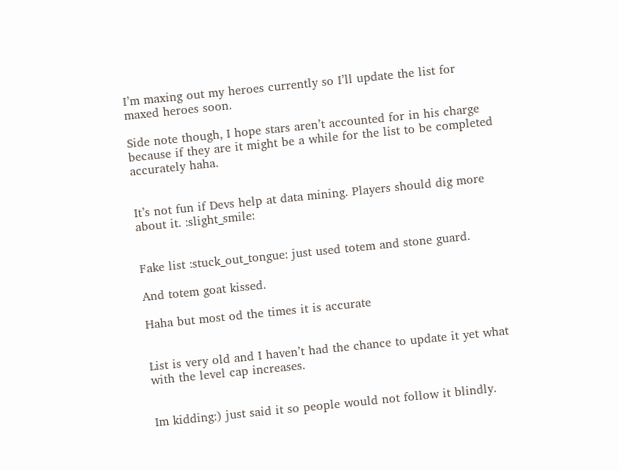I’m maxing out my heroes currently so I’ll update the list for maxed heroes soon.

Side note though, I hope stars aren’t accounted for in his charge because if they are it might be a while for the list to be completed accurately haha.


It’s not fun if Devs help at data mining. Players should dig more about it. :slight_smile:


Fake list :stuck_out_tongue: just used totem and stone guard.

And totem goat kissed.

Haha but most od the times it is accurate


List is very old and I haven’t had the chance to update it yet what with the level cap increases.


Im kidding:) just said it so people would not follow it blindly.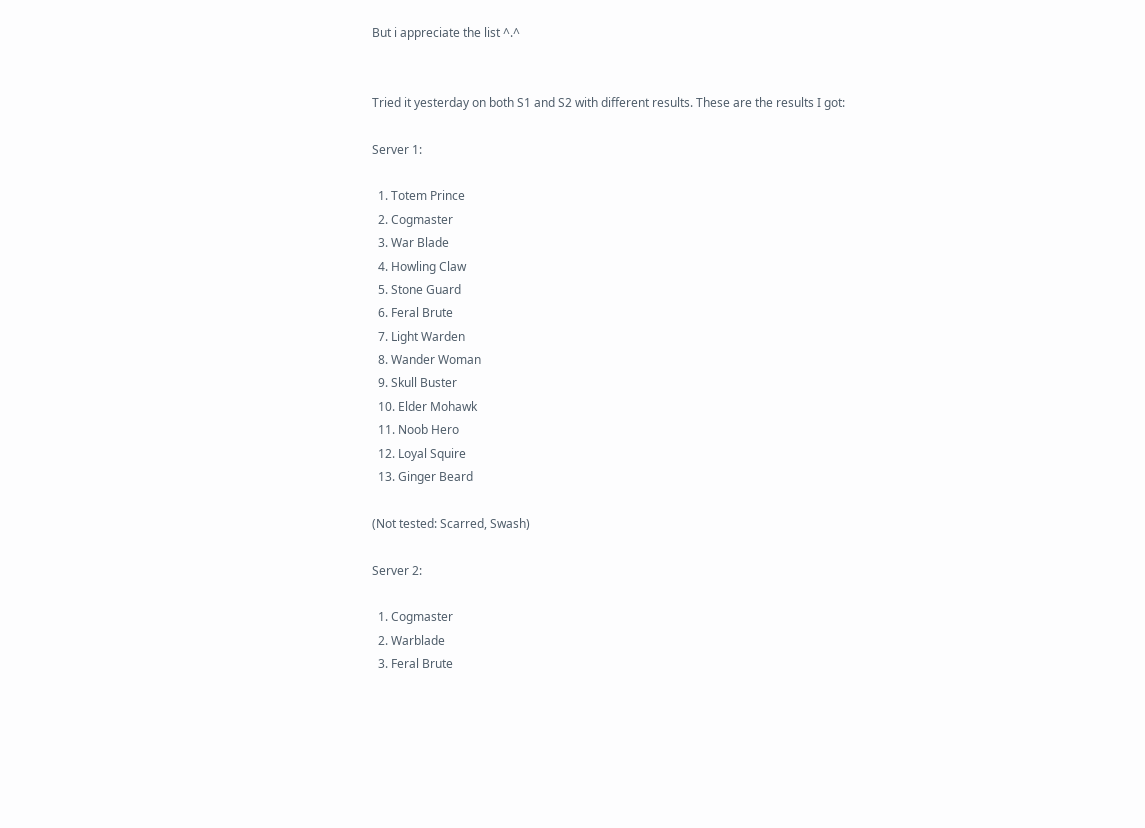But i appreciate the list ^.^


Tried it yesterday on both S1 and S2 with different results. These are the results I got:

Server 1:

  1. Totem Prince
  2. Cogmaster
  3. War Blade
  4. Howling Claw
  5. Stone Guard
  6. Feral Brute
  7. Light Warden
  8. Wander Woman
  9. Skull Buster
  10. Elder Mohawk
  11. Noob Hero
  12. Loyal Squire
  13. Ginger Beard

(Not tested: Scarred, Swash)

Server 2:

  1. Cogmaster
  2. Warblade
  3. Feral Brute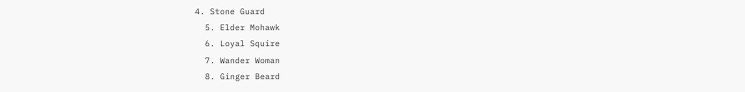4. Stone Guard
  5. Elder Mohawk
  6. Loyal Squire
  7. Wander Woman
  8. Ginger Beard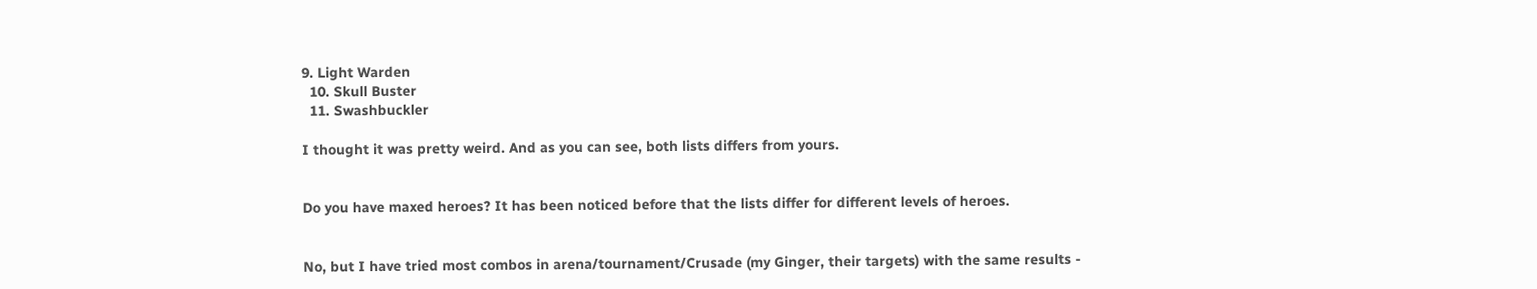9. Light Warden
  10. Skull Buster
  11. Swashbuckler

I thought it was pretty weird. And as you can see, both lists differs from yours.


Do you have maxed heroes? It has been noticed before that the lists differ for different levels of heroes.


No, but I have tried most combos in arena/tournament/Crusade (my Ginger, their targets) with the same results -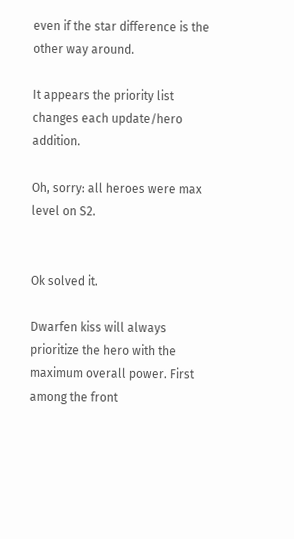even if the star difference is the other way around.

It appears the priority list changes each update/hero addition.

Oh, sorry: all heroes were max level on S2.


Ok solved it.

Dwarfen kiss will always prioritize the hero with the maximum overall power. First among the front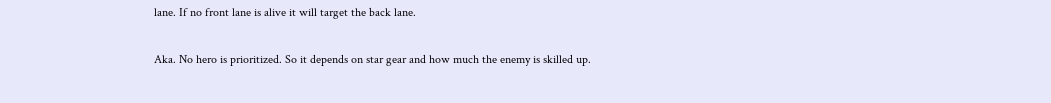lane. If no front lane is alive it will target the back lane.

Aka. No hero is prioritized. So it depends on star gear and how much the enemy is skilled up.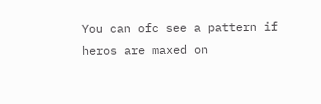You can ofc see a pattern if heros are maxed on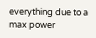everything due to a max power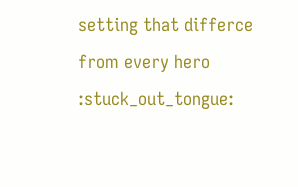setting that differce from every hero :stuck_out_tongue: